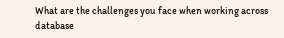What are the challenges you face when working across database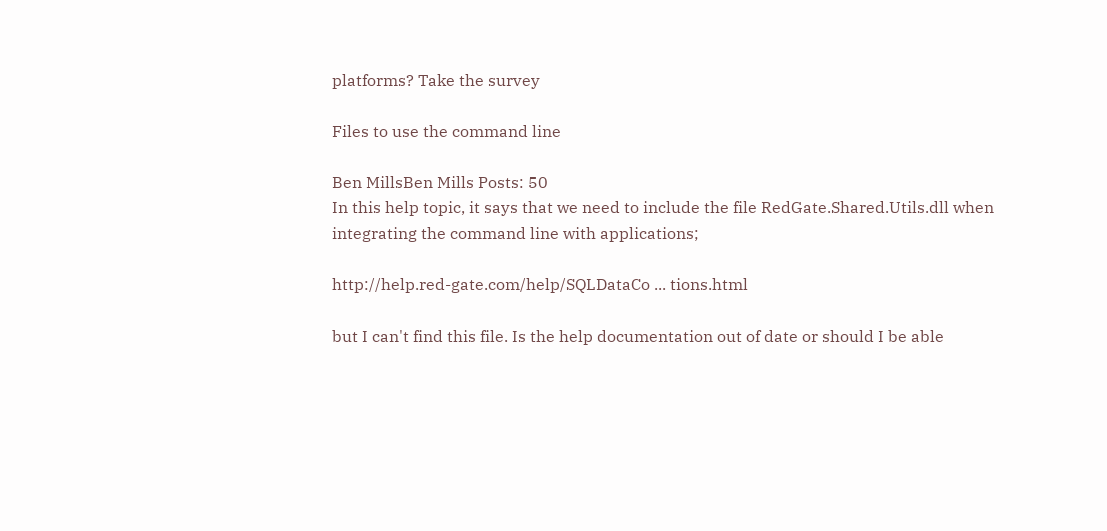platforms? Take the survey

Files to use the command line

Ben MillsBen Mills Posts: 50
In this help topic, it says that we need to include the file RedGate.Shared.Utils.dll when integrating the command line with applications;

http://help.red-gate.com/help/SQLDataCo ... tions.html

but I can't find this file. Is the help documentation out of date or should I be able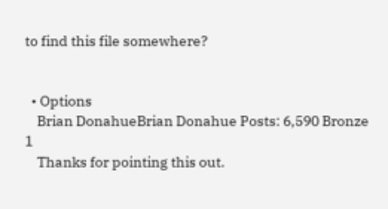to find this file somewhere?


  • Options
    Brian DonahueBrian Donahue Posts: 6,590 Bronze 1
    Thanks for pointing this out.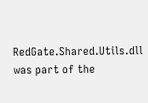RedGate.Shared.Utils.dll was part of the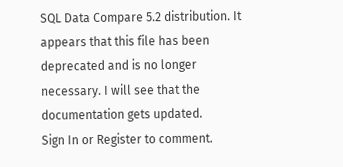SQL Data Compare 5.2 distribution. It appears that this file has been deprecated and is no longer necessary. I will see that the documentation gets updated.
Sign In or Register to comment.